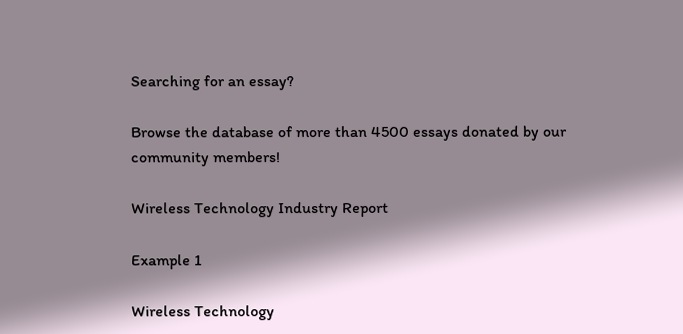Searching for an essay?

Browse the database of more than 4500 essays donated by our community members!

Wireless Technology Industry Report

Example 1

Wireless Technology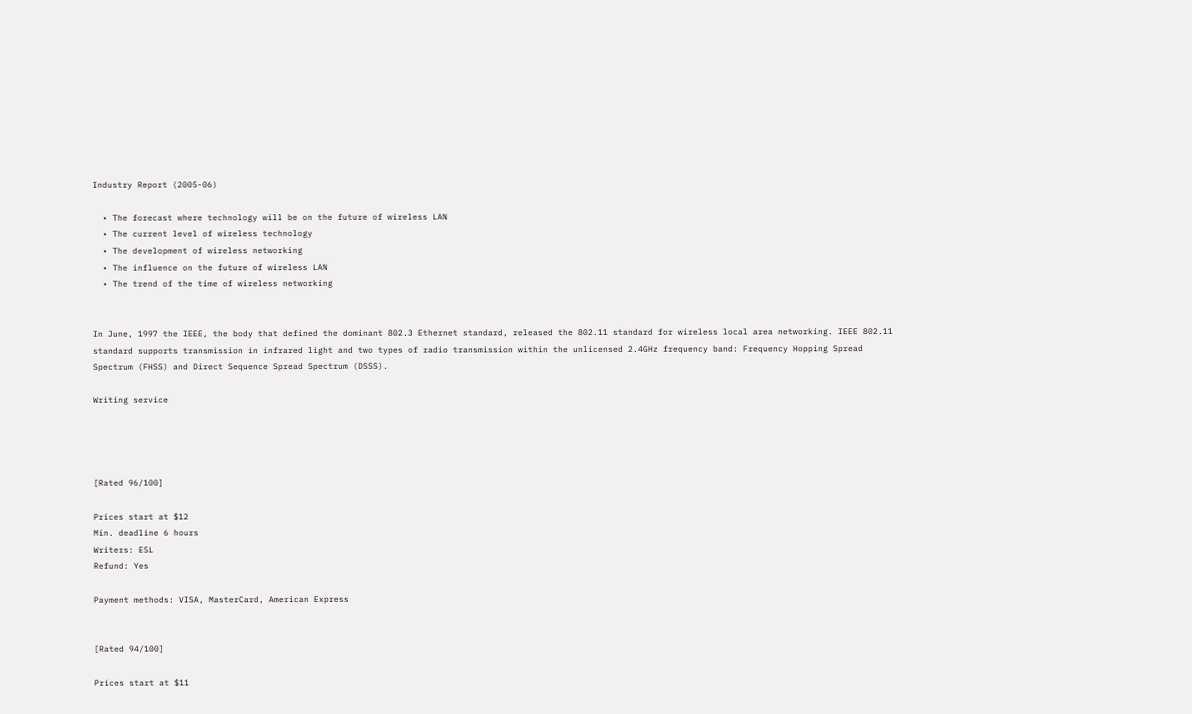Industry Report (2005-06)

  • The forecast where technology will be on the future of wireless LAN
  • The current level of wireless technology
  • The development of wireless networking
  • The influence on the future of wireless LAN
  • The trend of the time of wireless networking


In June, 1997 the IEEE, the body that defined the dominant 802.3 Ethernet standard, released the 802.11 standard for wireless local area networking. IEEE 802.11 standard supports transmission in infrared light and two types of radio transmission within the unlicensed 2.4GHz frequency band: Frequency Hopping Spread Spectrum (FHSS) and Direct Sequence Spread Spectrum (DSSS).

Writing service




[Rated 96/100]

Prices start at $12
Min. deadline 6 hours
Writers: ESL
Refund: Yes

Payment methods: VISA, MasterCard, American Express


[Rated 94/100]

Prices start at $11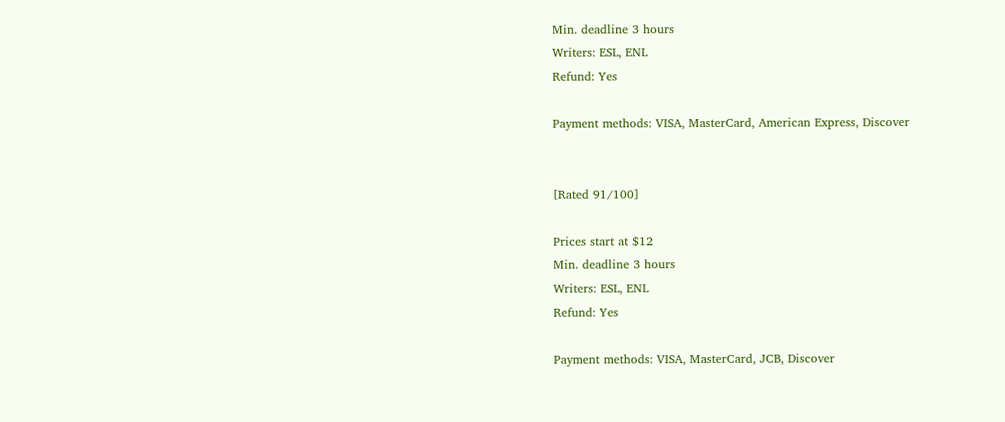Min. deadline 3 hours
Writers: ESL, ENL
Refund: Yes

Payment methods: VISA, MasterCard, American Express, Discover


[Rated 91/100]

Prices start at $12
Min. deadline 3 hours
Writers: ESL, ENL
Refund: Yes

Payment methods: VISA, MasterCard, JCB, Discover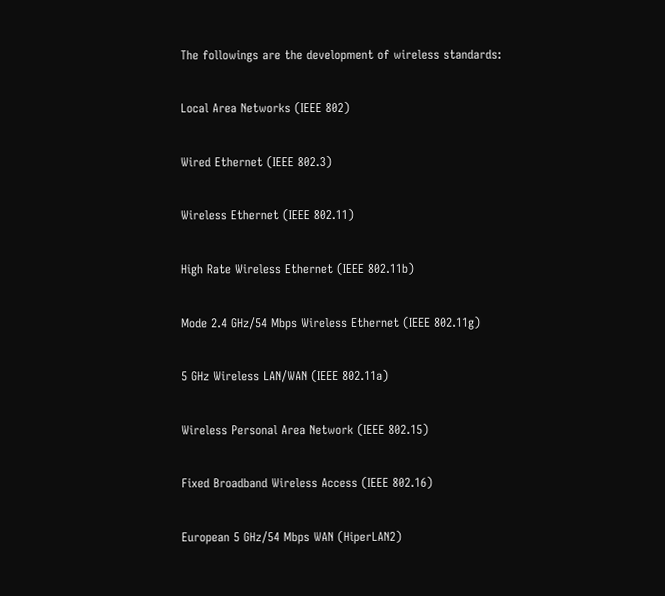The followings are the development of wireless standards:

Local Area Networks (IEEE 802)

Wired Ethernet (IEEE 802.3)

Wireless Ethernet (IEEE 802.11)

High Rate Wireless Ethernet (IEEE 802.11b)

Mode 2.4 GHz/54 Mbps Wireless Ethernet (IEEE 802.11g)

5 GHz Wireless LAN/WAN (IEEE 802.11a)

Wireless Personal Area Network (IEEE 802.15)

Fixed Broadband Wireless Access (IEEE 802.16)

European 5 GHz/54 Mbps WAN (HiperLAN2)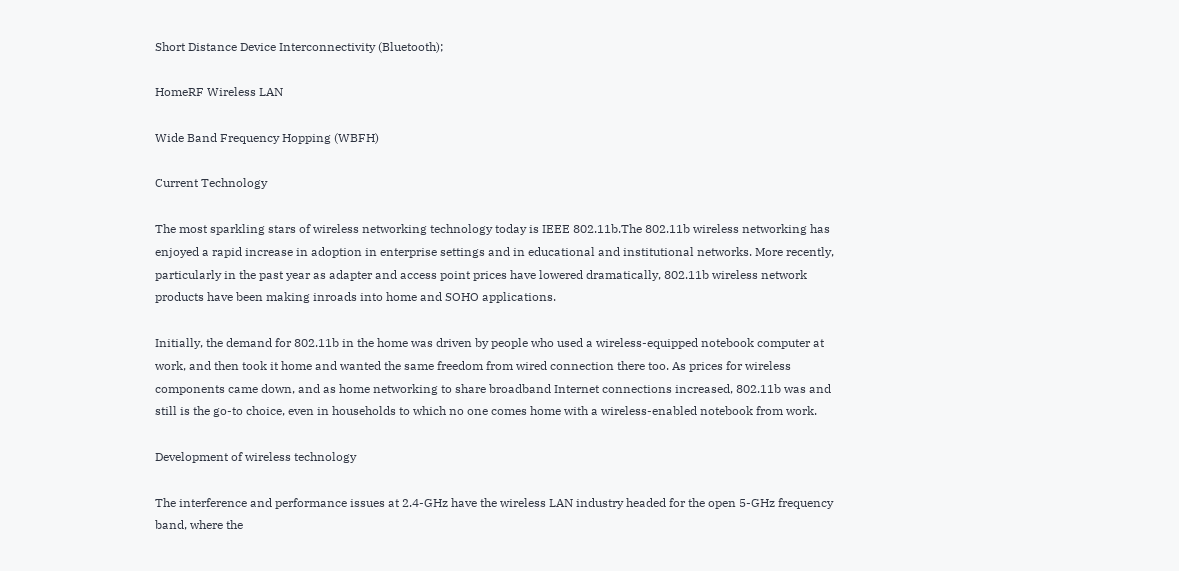Short Distance Device Interconnectivity (Bluetooth);

HomeRF Wireless LAN

Wide Band Frequency Hopping (WBFH)

Current Technology

The most sparkling stars of wireless networking technology today is IEEE 802.11b.The 802.11b wireless networking has enjoyed a rapid increase in adoption in enterprise settings and in educational and institutional networks. More recently, particularly in the past year as adapter and access point prices have lowered dramatically, 802.11b wireless network products have been making inroads into home and SOHO applications.

Initially, the demand for 802.11b in the home was driven by people who used a wireless-equipped notebook computer at work, and then took it home and wanted the same freedom from wired connection there too. As prices for wireless components came down, and as home networking to share broadband Internet connections increased, 802.11b was and still is the go-to choice, even in households to which no one comes home with a wireless-enabled notebook from work.

Development of wireless technology

The interference and performance issues at 2.4-GHz have the wireless LAN industry headed for the open 5-GHz frequency band, where the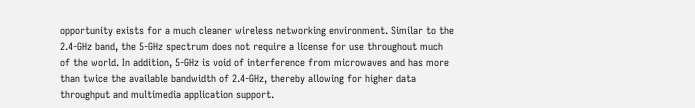opportunity exists for a much cleaner wireless networking environment. Similar to the 2.4-GHz band, the 5-GHz spectrum does not require a license for use throughout much of the world. In addition, 5-GHz is void of interference from microwaves and has more than twice the available bandwidth of 2.4-GHz, thereby allowing for higher data throughput and multimedia application support.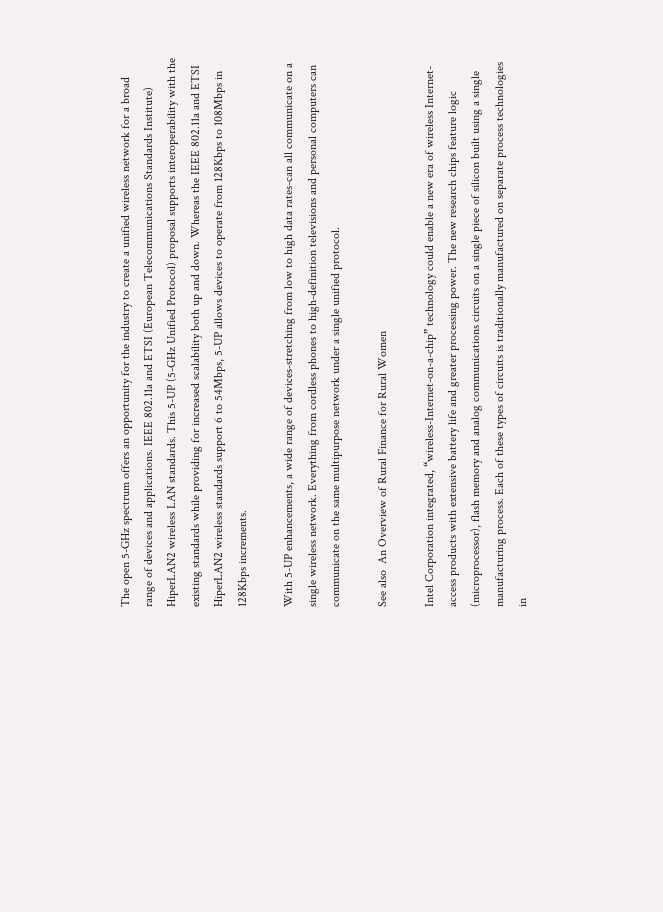The open 5-GHz spectrum offers an opportunity for the industry to create a unified wireless network for a broad range of devices and applications. IEEE 802.11a and ETSI (European Telecommunications Standards Institute) HiperLAN2 wireless LAN standards. This 5-UP (5-GHz Unified Protocol) proposal supports interoperability with the existing standards while providing for increased scalability both up and down. Whereas the IEEE 802.11a and ETSI HiperLAN2 wireless standards support 6 to 54Mbps, 5-UP allows devices to operate from 128Kbps to 108Mbps in 128Kbps increments.

With 5-UP enhancements, a wide range of devices-stretching from low to high data rates-can all communicate on a single wireless network. Everything from cordless phones to high-definition televisions and personal computers can communicate on the same multipurpose network under a single unified protocol.

See also  An Overview of Rural Finance for Rural Women

Intel Corporation integrated, “wireless-Internet-on-a-chip” technology could enable a new era of wireless Internet-access products with extensive battery life and greater processing power. The new research chips feature logic (microprocessor), flash memory and analog communications circuits on a single piece of silicon built using a single manufacturing process. Each of these types of circuits is traditionally manufactured on separate process technologies in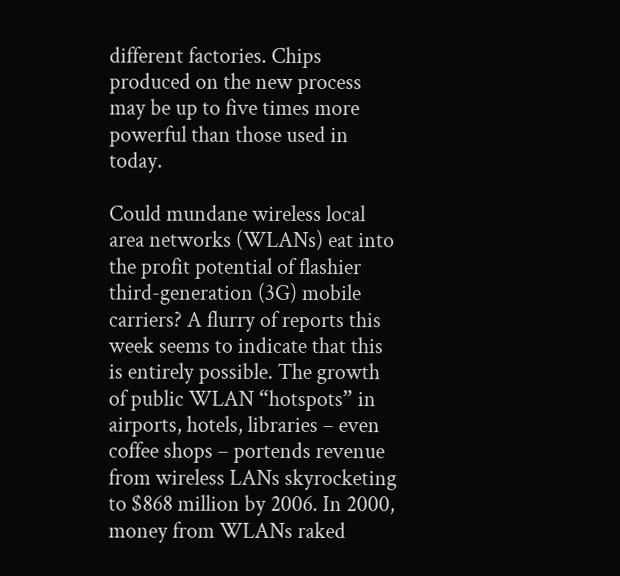different factories. Chips produced on the new process may be up to five times more powerful than those used in today.

Could mundane wireless local area networks (WLANs) eat into the profit potential of flashier third-generation (3G) mobile carriers? A flurry of reports this week seems to indicate that this is entirely possible. The growth of public WLAN “hotspots” in airports, hotels, libraries – even coffee shops – portends revenue from wireless LANs skyrocketing to $868 million by 2006. In 2000, money from WLANs raked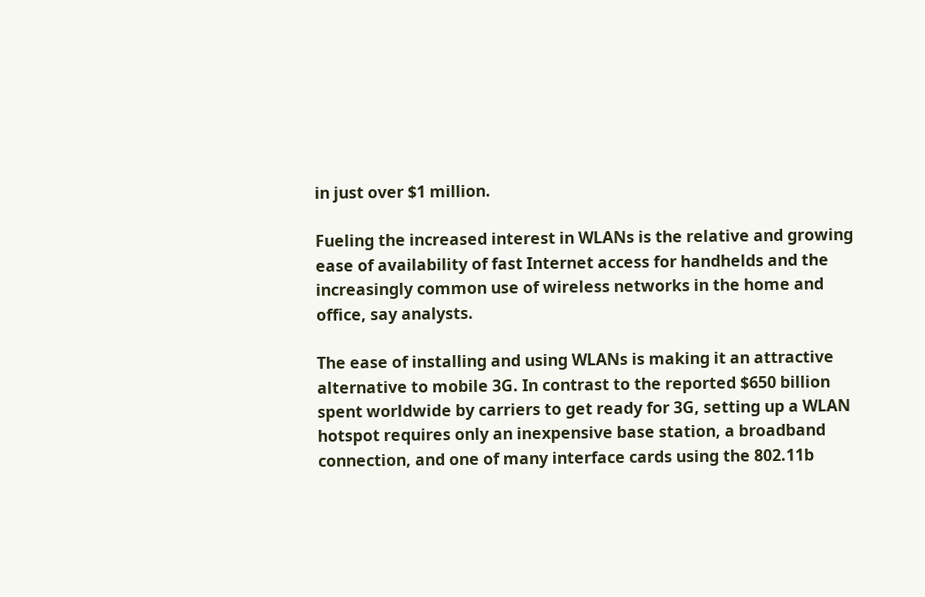in just over $1 million.

Fueling the increased interest in WLANs is the relative and growing ease of availability of fast Internet access for handhelds and the increasingly common use of wireless networks in the home and office, say analysts.

The ease of installing and using WLANs is making it an attractive alternative to mobile 3G. In contrast to the reported $650 billion spent worldwide by carriers to get ready for 3G, setting up a WLAN hotspot requires only an inexpensive base station, a broadband connection, and one of many interface cards using the 802.11b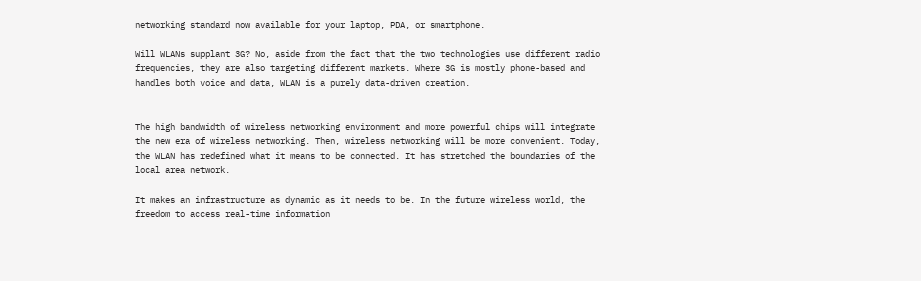networking standard now available for your laptop, PDA, or smartphone.

Will WLANs supplant 3G? No, aside from the fact that the two technologies use different radio frequencies, they are also targeting different markets. Where 3G is mostly phone-based and handles both voice and data, WLAN is a purely data-driven creation.


The high bandwidth of wireless networking environment and more powerful chips will integrate the new era of wireless networking. Then, wireless networking will be more convenient. Today, the WLAN has redefined what it means to be connected. It has stretched the boundaries of the local area network.

It makes an infrastructure as dynamic as it needs to be. In the future wireless world, the freedom to access real-time information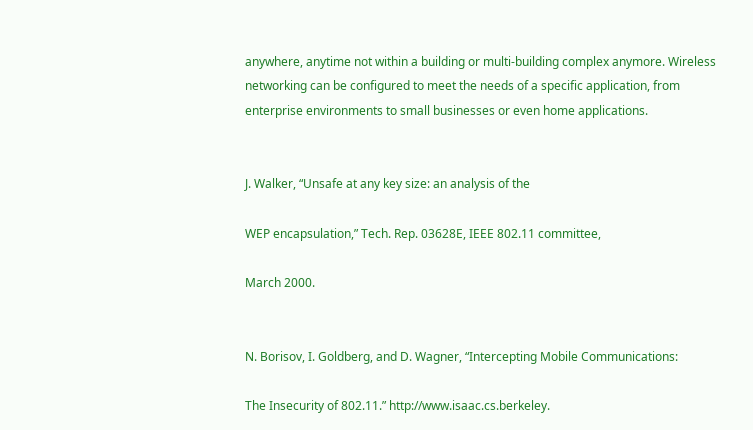anywhere, anytime not within a building or multi-building complex anymore. Wireless networking can be configured to meet the needs of a specific application, from enterprise environments to small businesses or even home applications.


J. Walker, “Unsafe at any key size: an analysis of the

WEP encapsulation,” Tech. Rep. 03628E, IEEE 802.11 committee,

March 2000.


N. Borisov, I. Goldberg, and D. Wagner, “Intercepting Mobile Communications:

The Insecurity of 802.11.” http://www.isaac.cs.berkeley.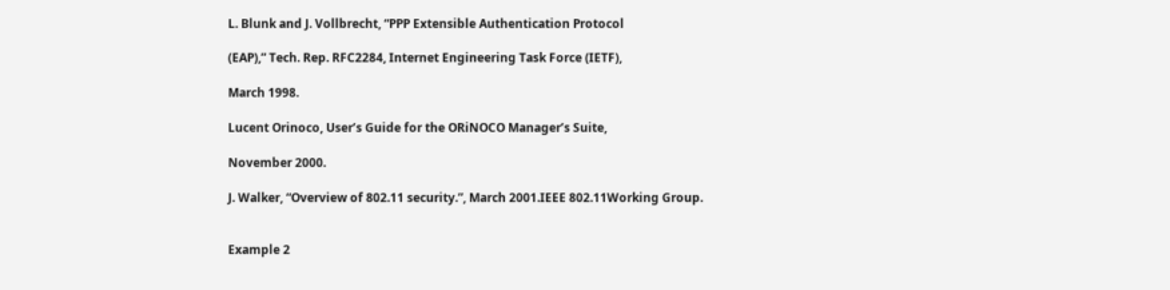L. Blunk and J. Vollbrecht, “PPP Extensible Authentication Protocol

(EAP),” Tech. Rep. RFC2284, Internet Engineering Task Force (IETF),

March 1998.

Lucent Orinoco, User’s Guide for the ORiNOCO Manager’s Suite,

November 2000.

J. Walker, “Overview of 802.11 security.”, March 2001.IEEE 802.11Working Group.


Example 2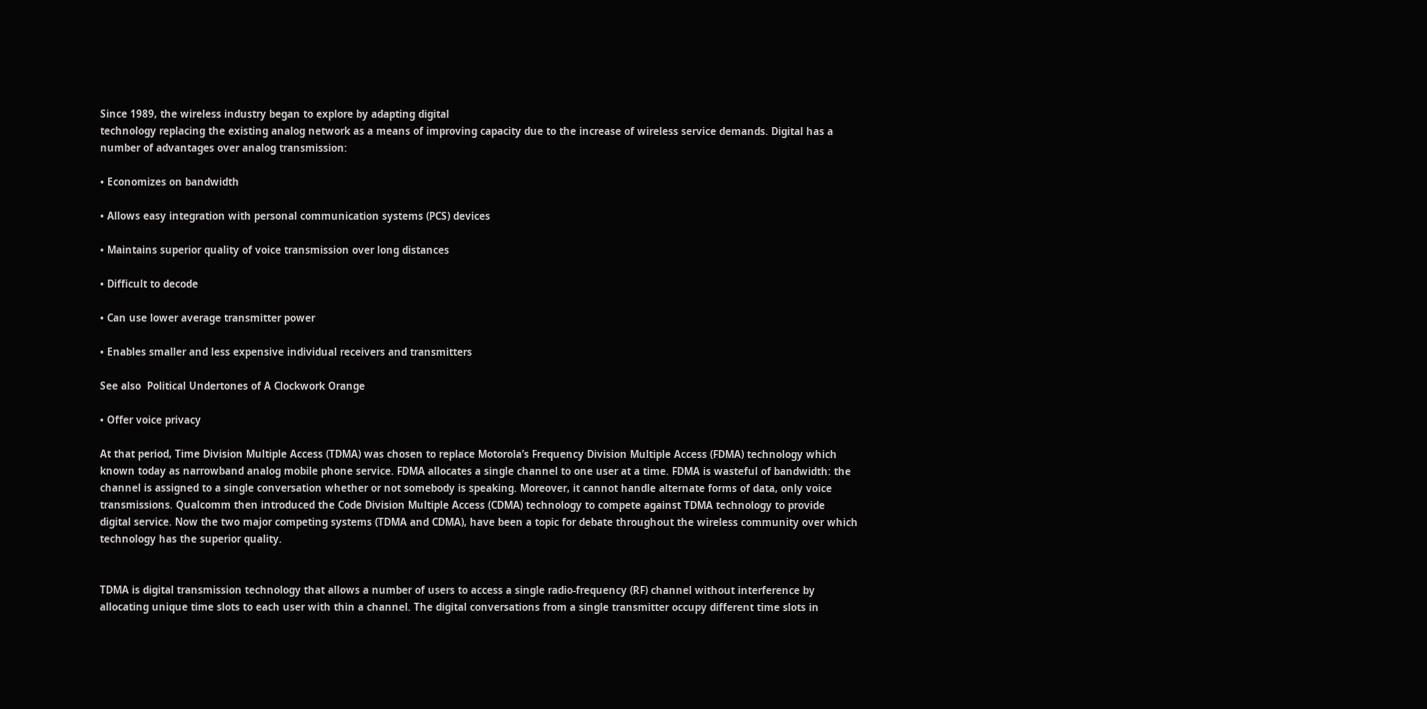Since 1989, the wireless industry began to explore by adapting digital
technology replacing the existing analog network as a means of improving capacity due to the increase of wireless service demands. Digital has a number of advantages over analog transmission:

• Economizes on bandwidth

• Allows easy integration with personal communication systems (PCS) devices

• Maintains superior quality of voice transmission over long distances

• Difficult to decode

• Can use lower average transmitter power

• Enables smaller and less expensive individual receivers and transmitters

See also  Political Undertones of A Clockwork Orange

• Offer voice privacy

At that period, Time Division Multiple Access (TDMA) was chosen to replace Motorola’s Frequency Division Multiple Access (FDMA) technology which known today as narrowband analog mobile phone service. FDMA allocates a single channel to one user at a time. FDMA is wasteful of bandwidth: the channel is assigned to a single conversation whether or not somebody is speaking. Moreover, it cannot handle alternate forms of data, only voice transmissions. Qualcomm then introduced the Code Division Multiple Access (CDMA) technology to compete against TDMA technology to provide digital service. Now the two major competing systems (TDMA and CDMA), have been a topic for debate throughout the wireless community over which technology has the superior quality.


TDMA is digital transmission technology that allows a number of users to access a single radio-frequency (RF) channel without interference by allocating unique time slots to each user with thin a channel. The digital conversations from a single transmitter occupy different time slots in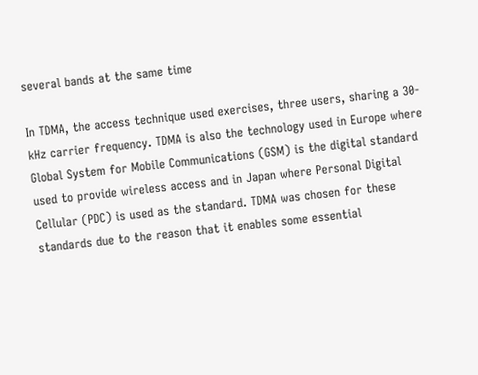several bands at the same time

In TDMA, the access technique used exercises, three users, sharing a 30-kHz carrier frequency. TDMA is also the technology used in Europe where Global System for Mobile Communications (GSM) is the digital standard used to provide wireless access and in Japan where Personal Digital Cellular (PDC) is used as the standard. TDMA was chosen for these standards due to the reason that it enables some essential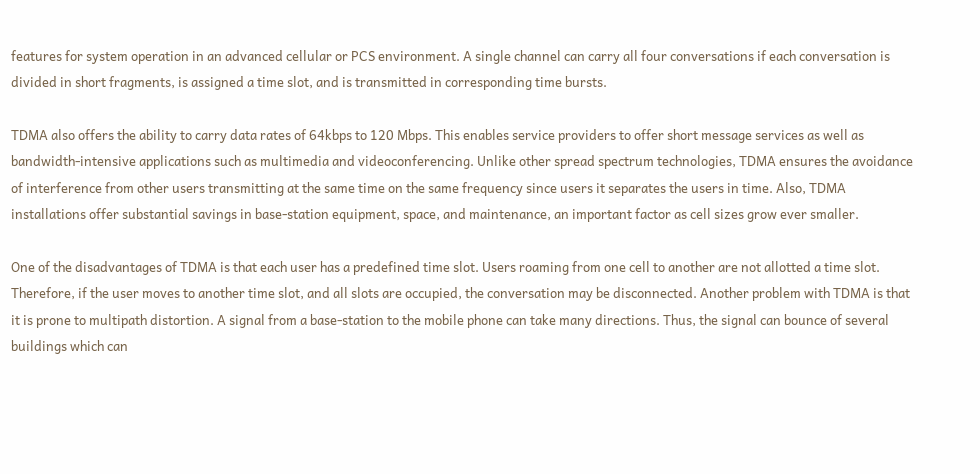features for system operation in an advanced cellular or PCS environment. A single channel can carry all four conversations if each conversation is divided in short fragments, is assigned a time slot, and is transmitted in corresponding time bursts.

TDMA also offers the ability to carry data rates of 64kbps to 120 Mbps. This enables service providers to offer short message services as well as bandwidth-intensive applications such as multimedia and videoconferencing. Unlike other spread spectrum technologies, TDMA ensures the avoidance of interference from other users transmitting at the same time on the same frequency since users it separates the users in time. Also, TDMA installations offer substantial savings in base-station equipment, space, and maintenance, an important factor as cell sizes grow ever smaller.

One of the disadvantages of TDMA is that each user has a predefined time slot. Users roaming from one cell to another are not allotted a time slot. Therefore, if the user moves to another time slot, and all slots are occupied, the conversation may be disconnected. Another problem with TDMA is that it is prone to multipath distortion. A signal from a base-station to the mobile phone can take many directions. Thus, the signal can bounce of several buildings which can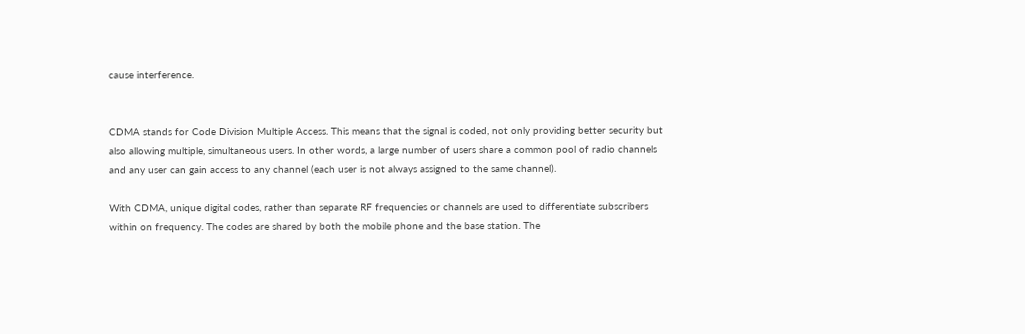cause interference.


CDMA stands for Code Division Multiple Access. This means that the signal is coded, not only providing better security but also allowing multiple, simultaneous users. In other words, a large number of users share a common pool of radio channels and any user can gain access to any channel (each user is not always assigned to the same channel).

With CDMA, unique digital codes, rather than separate RF frequencies or channels are used to differentiate subscribers within on frequency. The codes are shared by both the mobile phone and the base station. The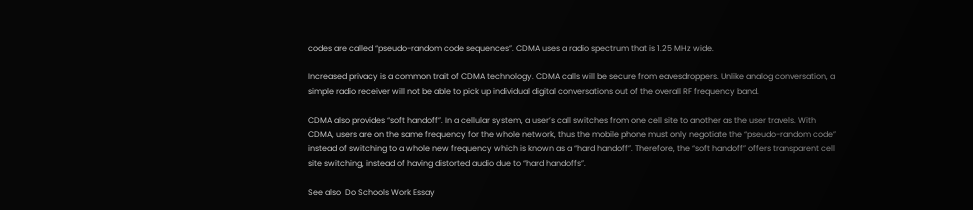codes are called “pseudo-random code sequences”. CDMA uses a radio spectrum that is 1.25 MHz wide.

Increased privacy is a common trait of CDMA technology. CDMA calls will be secure from eavesdroppers. Unlike analog conversation, a simple radio receiver will not be able to pick up individual digital conversations out of the overall RF frequency band.

CDMA also provides “soft handoff”. In a cellular system, a user’s call switches from one cell site to another as the user travels. With CDMA, users are on the same frequency for the whole network, thus the mobile phone must only negotiate the “pseudo-random code” instead of switching to a whole new frequency which is known as a “hard handoff”. Therefore, the “soft handoff” offers transparent cell site switching, instead of having distorted audio due to “hard handoffs”.

See also  Do Schools Work Essay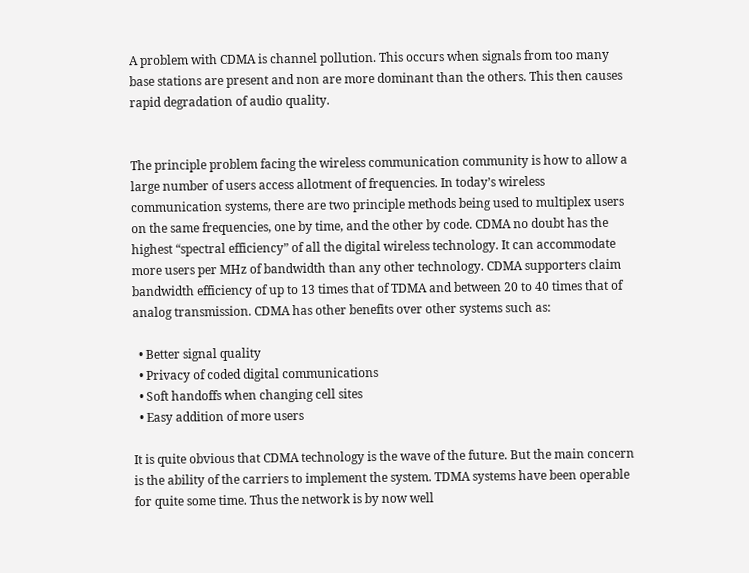A problem with CDMA is channel pollution. This occurs when signals from too many base stations are present and non are more dominant than the others. This then causes rapid degradation of audio quality.


The principle problem facing the wireless communication community is how to allow a large number of users access allotment of frequencies. In today’s wireless communication systems, there are two principle methods being used to multiplex users on the same frequencies, one by time, and the other by code. CDMA no doubt has the highest “spectral efficiency” of all the digital wireless technology. It can accommodate more users per MHz of bandwidth than any other technology. CDMA supporters claim bandwidth efficiency of up to 13 times that of TDMA and between 20 to 40 times that of analog transmission. CDMA has other benefits over other systems such as:

  • Better signal quality
  • Privacy of coded digital communications
  • Soft handoffs when changing cell sites
  • Easy addition of more users

It is quite obvious that CDMA technology is the wave of the future. But the main concern is the ability of the carriers to implement the system. TDMA systems have been operable for quite some time. Thus the network is by now well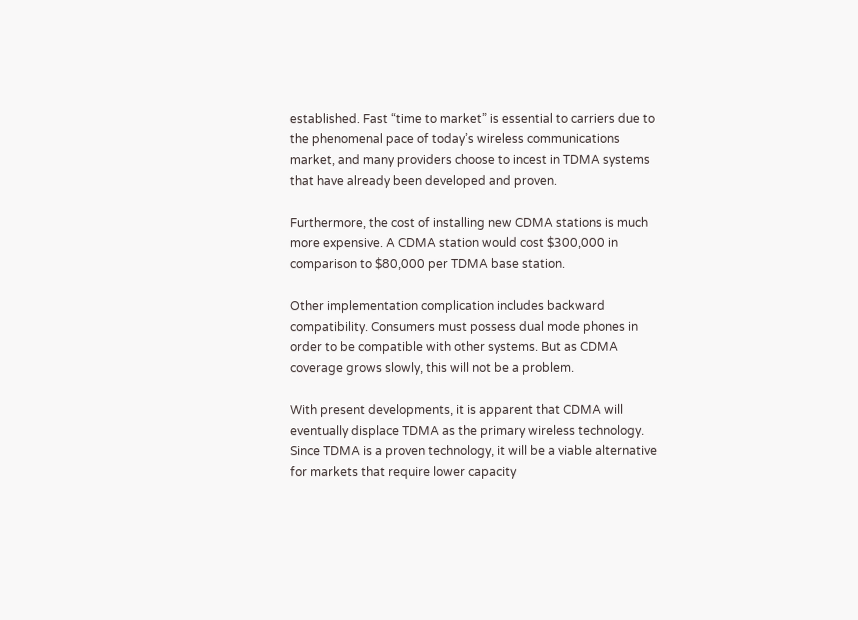established. Fast “time to market” is essential to carriers due to the phenomenal pace of today’s wireless communications market, and many providers choose to incest in TDMA systems that have already been developed and proven.

Furthermore, the cost of installing new CDMA stations is much more expensive. A CDMA station would cost $300,000 in comparison to $80,000 per TDMA base station.

Other implementation complication includes backward compatibility. Consumers must possess dual mode phones in order to be compatible with other systems. But as CDMA coverage grows slowly, this will not be a problem.

With present developments, it is apparent that CDMA will eventually displace TDMA as the primary wireless technology. Since TDMA is a proven technology, it will be a viable alternative for markets that require lower capacity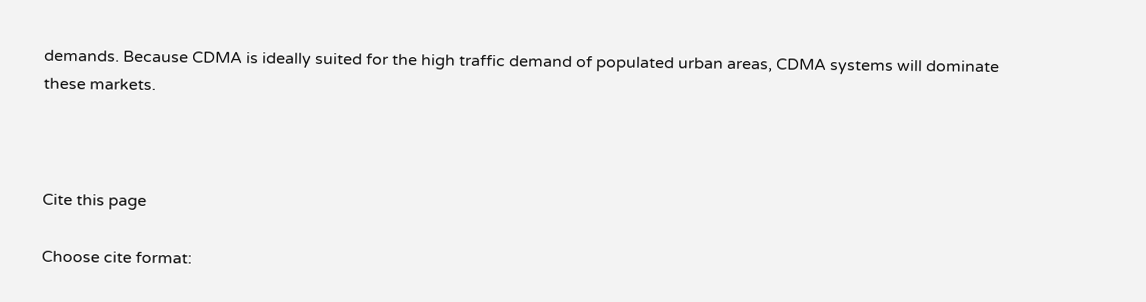demands. Because CDMA is ideally suited for the high traffic demand of populated urban areas, CDMA systems will dominate these markets.



Cite this page

Choose cite format: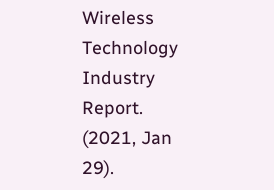Wireless Technology Industry Report. (2021, Jan 29).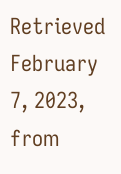Retrieved February 7, 2023, from